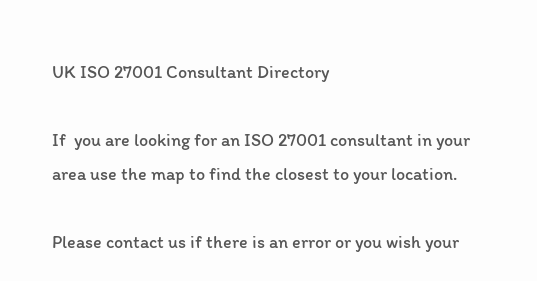UK ISO 27001 Consultant Directory

If  you are looking for an ISO 27001 consultant in your area use the map to find the closest to your location.

Please contact us if there is an error or you wish your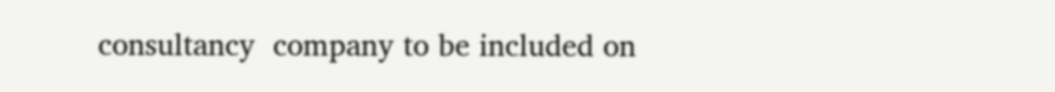consultancy  company to be included on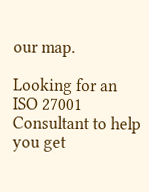our map.

Looking for an ISO 27001 Consultant to help you get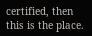certified, then this is the place.